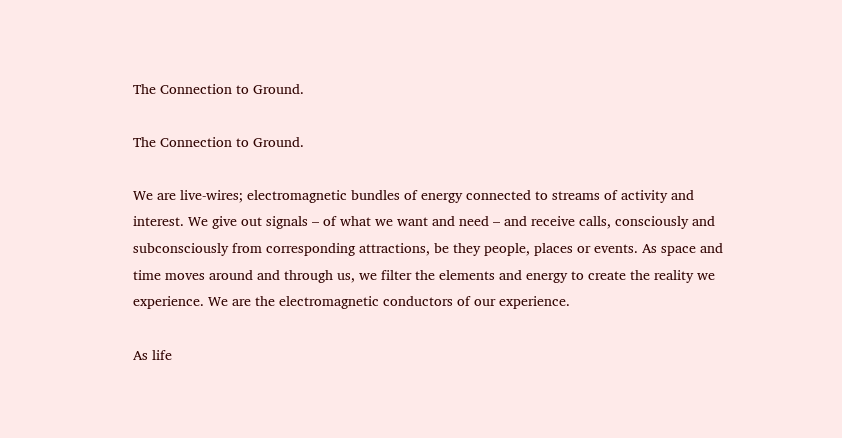The Connection to Ground.

The Connection to Ground.

We are live-wires; electromagnetic bundles of energy connected to streams of activity and interest. We give out signals – of what we want and need – and receive calls, consciously and subconsciously from corresponding attractions, be they people, places or events. As space and time moves around and through us, we filter the elements and energy to create the reality we experience. We are the electromagnetic conductors of our experience.

As life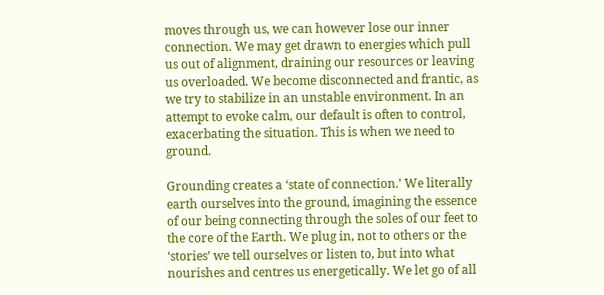moves through us, we can however lose our inner connection. We may get drawn to energies which pull us out of alignment, draining our resources or leaving us overloaded. We become disconnected and frantic, as we try to stabilize in an unstable environment. In an attempt to evoke calm, our default is often to control, exacerbating the situation. This is when we need to ground.

Grounding creates a ‘state of connection.’ We literally earth ourselves into the ground, imagining the essence of our being connecting through the soles of our feet to the core of the Earth. We plug in, not to others or the ‘stories’ we tell ourselves or listen to, but into what nourishes and centres us energetically. We let go of all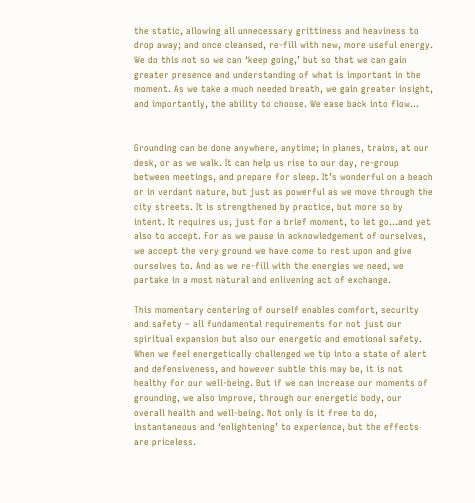the static, allowing all unnecessary grittiness and heaviness to drop away; and once cleansed, re-fill with new, more useful energy. We do this not so we can ‘keep going,’ but so that we can gain greater presence and understanding of what is important in the moment. As we take a much needed breath, we gain greater insight, and importantly, the ability to choose. We ease back into flow…


Grounding can be done anywhere, anytime; in planes, trains, at our desk, or as we walk. It can help us rise to our day, re-group between meetings, and prepare for sleep. It’s wonderful on a beach or in verdant nature, but just as powerful as we move through the city streets. It is strengthened by practice, but more so by intent. It requires us, just for a brief moment, to let go…and yet also to accept. For as we pause in acknowledgement of ourselves, we accept the very ground we have come to rest upon and give ourselves to. And as we re-fill with the energies we need, we partake in a most natural and enlivening act of exchange.

This momentary centering of ourself enables comfort, security and safety – all fundamental requirements for not just our spiritual expansion but also our energetic and emotional safety. When we feel energetically challenged we tip into a state of alert and defensiveness, and however subtle this may be, it is not healthy for our well-being. But if we can increase our moments of grounding, we also improve, through our energetic body, our overall health and well-being. Not only is it free to do, instantaneous and ‘enlightening’ to experience, but the effects are priceless.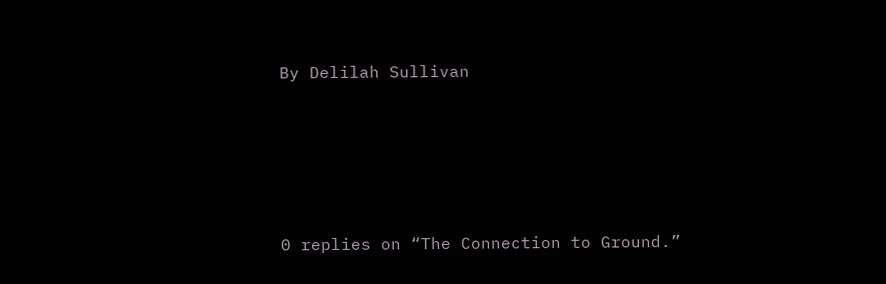By Delilah Sullivan








0 replies on “The Connection to Ground.”